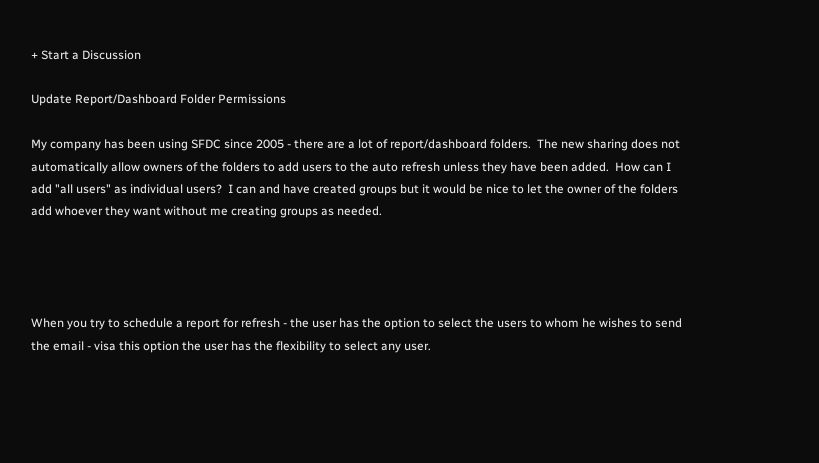+ Start a Discussion

Update Report/Dashboard Folder Permissions

My company has been using SFDC since 2005 - there are a lot of report/dashboard folders.  The new sharing does not automatically allow owners of the folders to add users to the auto refresh unless they have been added.  How can I add "all users" as individual users?  I can and have created groups but it would be nice to let the owner of the folders add whoever they want without me creating groups as needed.




When you try to schedule a report for refresh - the user has the option to select the users to whom he wishes to send the email - visa this option the user has the flexibility to select any user.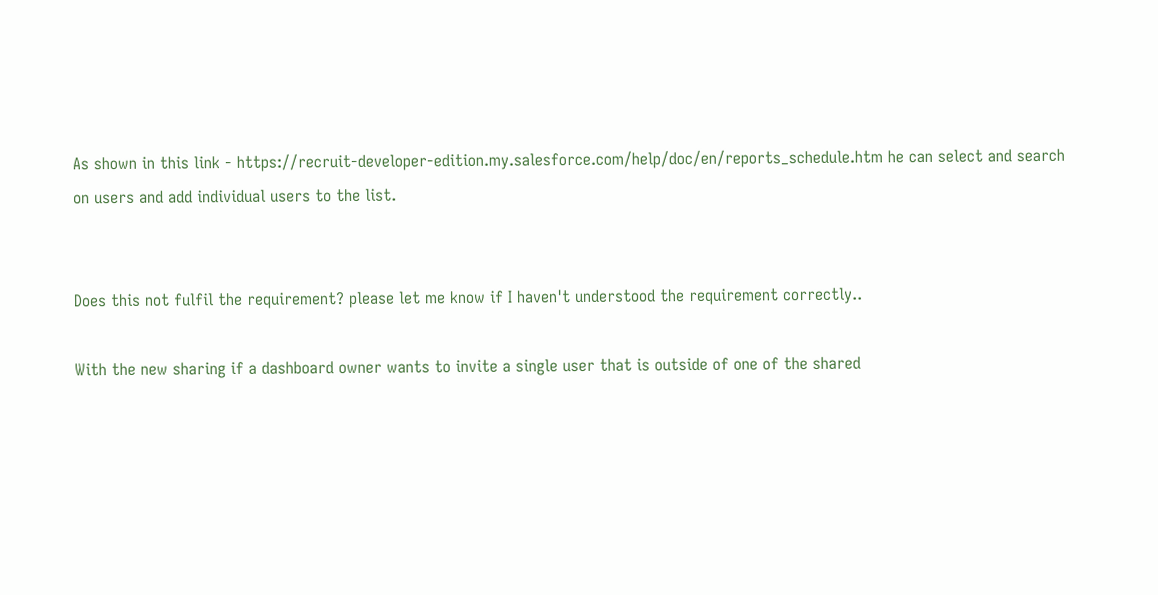As shown in this link - https://recruit-developer-edition.my.salesforce.com/help/doc/en/reports_schedule.htm he can select and search on users and add individual users to the list.


Does this not fulfil the requirement? please let me know if I haven't understood the requirement correctly..

With the new sharing if a dashboard owner wants to invite a single user that is outside of one of the shared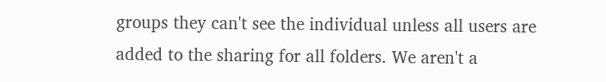groups they can't see the individual unless all users are added to the sharing for all folders. We aren't a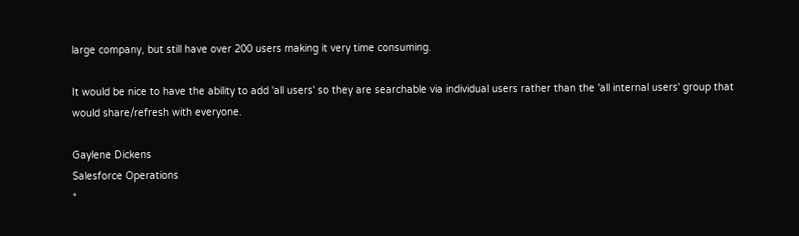large company, but still have over 200 users making it very time consuming.

It would be nice to have the ability to add 'all users' so they are searchable via individual users rather than the 'all internal users' group that would share/refresh with everyone.

Gaylene Dickens
Salesforce Operations
*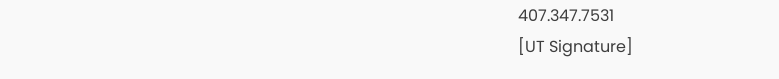407.347.7531
[UT Signature]